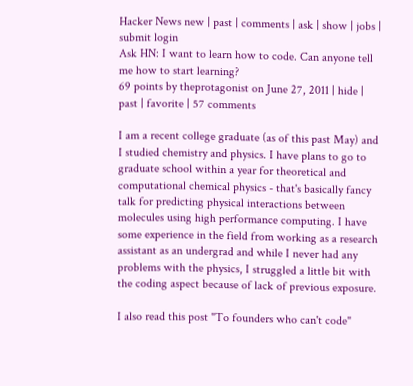Hacker News new | past | comments | ask | show | jobs | submit login
Ask HN: I want to learn how to code. Can anyone tell me how to start learning?
69 points by theprotagonist on June 27, 2011 | hide | past | favorite | 57 comments

I am a recent college graduate (as of this past May) and I studied chemistry and physics. I have plans to go to graduate school within a year for theoretical and computational chemical physics - that's basically fancy talk for predicting physical interactions between molecules using high performance computing. I have some experience in the field from working as a research assistant as an undergrad and while I never had any problems with the physics, I struggled a little bit with the coding aspect because of lack of previous exposure.

I also read this post "To founders who can't code"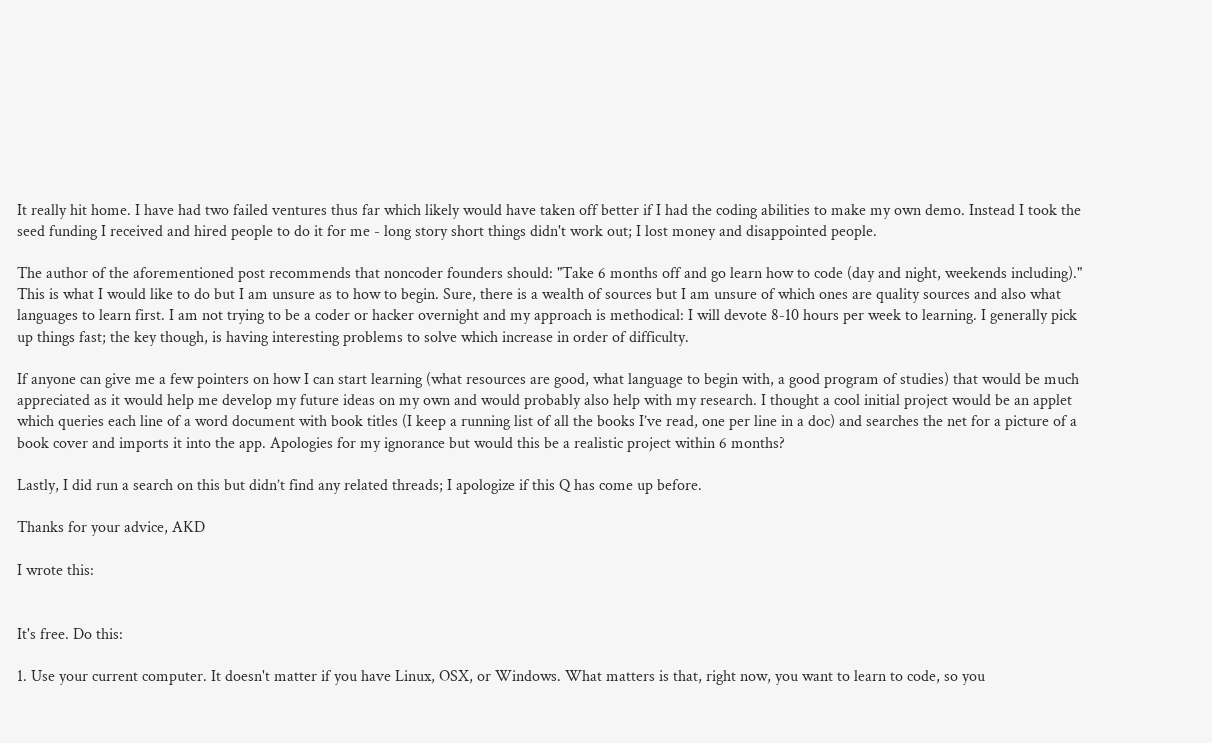It really hit home. I have had two failed ventures thus far which likely would have taken off better if I had the coding abilities to make my own demo. Instead I took the seed funding I received and hired people to do it for me - long story short things didn't work out; I lost money and disappointed people.

The author of the aforementioned post recommends that noncoder founders should: "Take 6 months off and go learn how to code (day and night, weekends including)." This is what I would like to do but I am unsure as to how to begin. Sure, there is a wealth of sources but I am unsure of which ones are quality sources and also what languages to learn first. I am not trying to be a coder or hacker overnight and my approach is methodical: I will devote 8-10 hours per week to learning. I generally pick up things fast; the key though, is having interesting problems to solve which increase in order of difficulty.

If anyone can give me a few pointers on how I can start learning (what resources are good, what language to begin with, a good program of studies) that would be much appreciated as it would help me develop my future ideas on my own and would probably also help with my research. I thought a cool initial project would be an applet which queries each line of a word document with book titles (I keep a running list of all the books I’ve read, one per line in a doc) and searches the net for a picture of a book cover and imports it into the app. Apologies for my ignorance but would this be a realistic project within 6 months?

Lastly, I did run a search on this but didn’t find any related threads; I apologize if this Q has come up before.

Thanks for your advice, AKD

I wrote this:


It's free. Do this:

1. Use your current computer. It doesn't matter if you have Linux, OSX, or Windows. What matters is that, right now, you want to learn to code, so you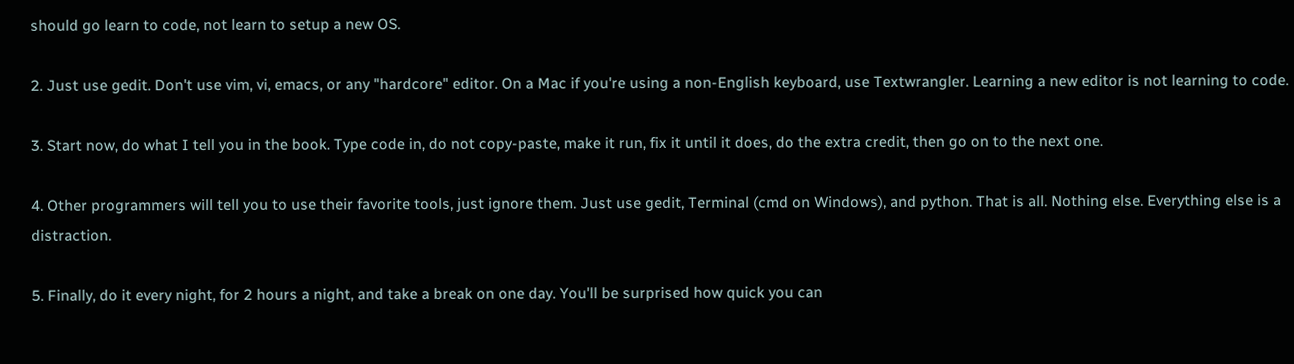should go learn to code, not learn to setup a new OS.

2. Just use gedit. Don't use vim, vi, emacs, or any "hardcore" editor. On a Mac if you're using a non-English keyboard, use Textwrangler. Learning a new editor is not learning to code.

3. Start now, do what I tell you in the book. Type code in, do not copy-paste, make it run, fix it until it does, do the extra credit, then go on to the next one.

4. Other programmers will tell you to use their favorite tools, just ignore them. Just use gedit, Terminal (cmd on Windows), and python. That is all. Nothing else. Everything else is a distraction.

5. Finally, do it every night, for 2 hours a night, and take a break on one day. You'll be surprised how quick you can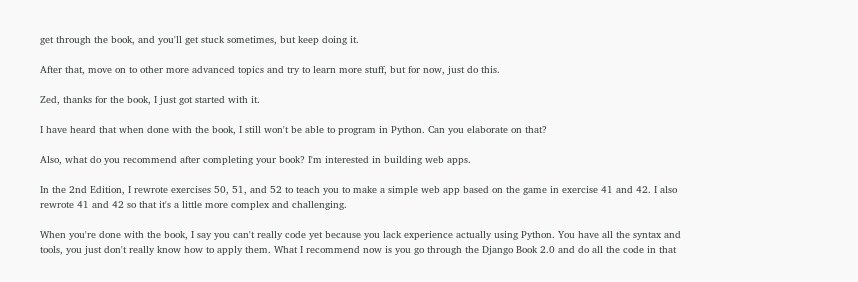get through the book, and you'll get stuck sometimes, but keep doing it.

After that, move on to other more advanced topics and try to learn more stuff, but for now, just do this.

Zed, thanks for the book, I just got started with it.

I have heard that when done with the book, I still won't be able to program in Python. Can you elaborate on that?

Also, what do you recommend after completing your book? I'm interested in building web apps.

In the 2nd Edition, I rewrote exercises 50, 51, and 52 to teach you to make a simple web app based on the game in exercise 41 and 42. I also rewrote 41 and 42 so that it's a little more complex and challenging.

When you're done with the book, I say you can't really code yet because you lack experience actually using Python. You have all the syntax and tools, you just don't really know how to apply them. What I recommend now is you go through the Django Book 2.0 and do all the code in that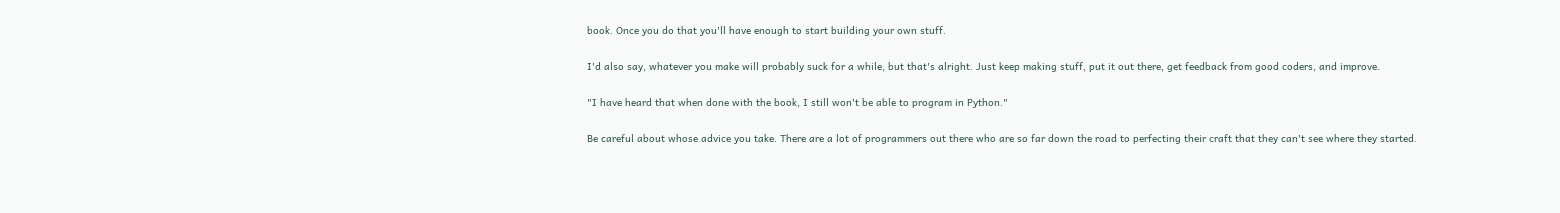book. Once you do that you'll have enough to start building your own stuff.

I'd also say, whatever you make will probably suck for a while, but that's alright. Just keep making stuff, put it out there, get feedback from good coders, and improve.

"I have heard that when done with the book, I still won't be able to program in Python."

Be careful about whose advice you take. There are a lot of programmers out there who are so far down the road to perfecting their craft that they can't see where they started.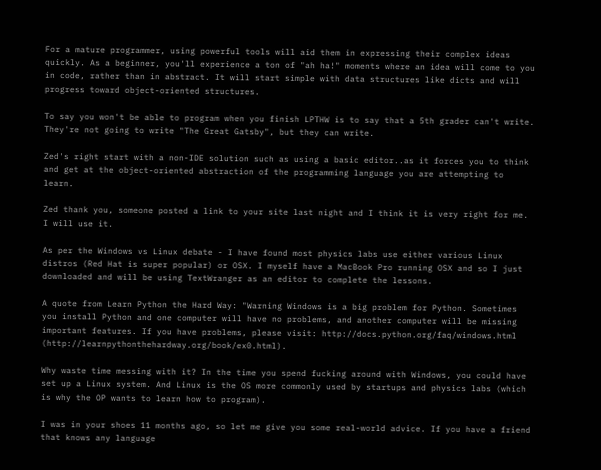For a mature programmer, using powerful tools will aid them in expressing their complex ideas quickly. As a beginner, you'll experience a ton of "ah ha!" moments where an idea will come to you in code, rather than in abstract. It will start simple with data structures like dicts and will progress toward object-oriented structures.

To say you won't be able to program when you finish LPTHW is to say that a 5th grader can't write. They're not going to write "The Great Gatsby", but they can write.

Zed's right start with a non-IDE solution such as using a basic editor..as it forces you to think and get at the object-oriented abstraction of the programming language you are attempting to learn.

Zed thank you, someone posted a link to your site last night and I think it is very right for me. I will use it.

As per the Windows vs Linux debate - I have found most physics labs use either various Linux distros (Red Hat is super popular) or OSX. I myself have a MacBook Pro running OSX and so I just downloaded and will be using TextWranger as an editor to complete the lessons.

A quote from Learn Python the Hard Way: "Warning Windows is a big problem for Python. Sometimes you install Python and one computer will have no problems, and another computer will be missing important features. If you have problems, please visit: http://docs.python.org/faq/windows.html (http://learnpythonthehardway.org/book/ex0.html).

Why waste time messing with it? In the time you spend fucking around with Windows, you could have set up a Linux system. And Linux is the OS more commonly used by startups and physics labs (which is why the OP wants to learn how to program).

I was in your shoes 11 months ago, so let me give you some real-world advice. If you have a friend that knows any language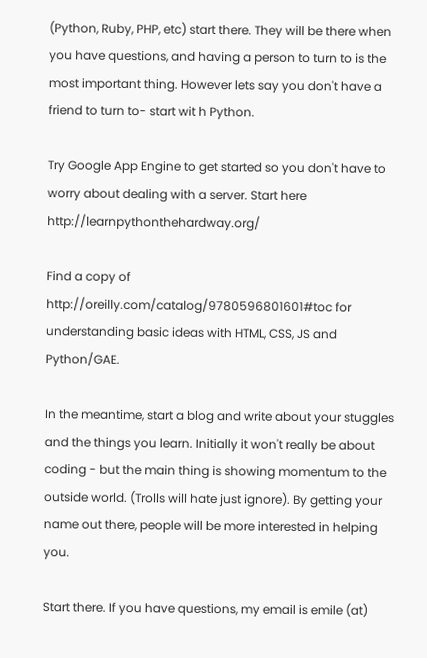(Python, Ruby, PHP, etc) start there. They will be there when you have questions, and having a person to turn to is the most important thing. However lets say you don't have a friend to turn to- start wit h Python.

Try Google App Engine to get started so you don't have to worry about dealing with a server. Start here http://learnpythonthehardway.org/

Find a copy of http://oreilly.com/catalog/9780596801601#toc for understanding basic ideas with HTML, CSS, JS and Python/GAE.

In the meantime, start a blog and write about your stuggles and the things you learn. Initially it won't really be about coding - but the main thing is showing momentum to the outside world. (Trolls will hate just ignore). By getting your name out there, people will be more interested in helping you.

Start there. If you have questions, my email is emile (at)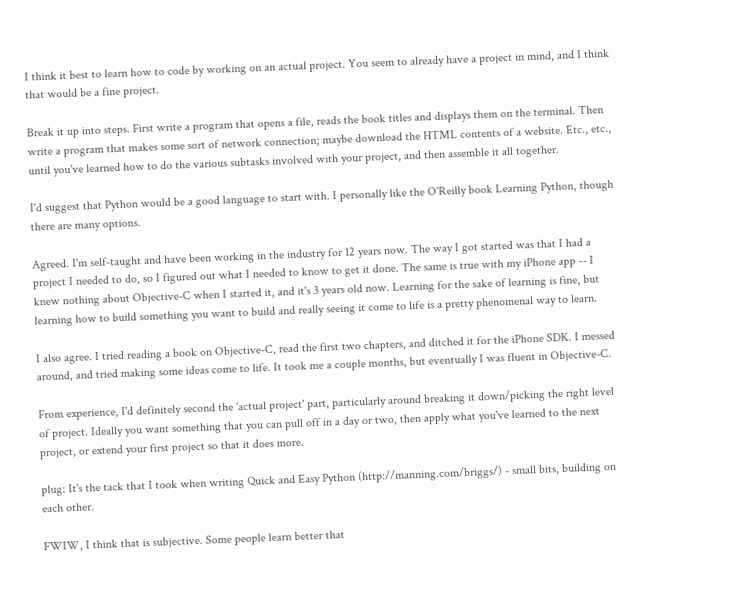I think it best to learn how to code by working on an actual project. You seem to already have a project in mind, and I think that would be a fine project.

Break it up into steps. First write a program that opens a file, reads the book titles and displays them on the terminal. Then write a program that makes some sort of network connection; maybe download the HTML contents of a website. Etc., etc., until you've learned how to do the various subtasks involved with your project, and then assemble it all together.

I'd suggest that Python would be a good language to start with. I personally like the O'Reilly book Learning Python, though there are many options.

Agreed. I'm self-taught and have been working in the industry for 12 years now. The way I got started was that I had a project I needed to do, so I figured out what I needed to know to get it done. The same is true with my iPhone app -- I knew nothing about Objective-C when I started it, and it's 3 years old now. Learning for the sake of learning is fine, but learning how to build something you want to build and really seeing it come to life is a pretty phenomenal way to learn.

I also agree. I tried reading a book on Objective-C, read the first two chapters, and ditched it for the iPhone SDK. I messed around, and tried making some ideas come to life. It took me a couple months, but eventually I was fluent in Objective-C.

From experience, I'd definitely second the 'actual project' part, particularly around breaking it down/picking the right level of project. Ideally you want something that you can pull off in a day or two, then apply what you've learned to the next project, or extend your first project so that it does more.

plug: It's the tack that I took when writing Quick and Easy Python (http://manning.com/briggs/) - small bits, building on each other.

FWIW, I think that is subjective. Some people learn better that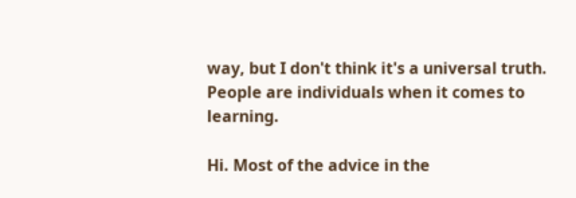way, but I don't think it's a universal truth. People are individuals when it comes to learning.

Hi. Most of the advice in the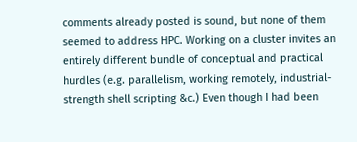comments already posted is sound, but none of them seemed to address HPC. Working on a cluster invites an entirely different bundle of conceptual and practical hurdles (e.g. parallelism, working remotely, industrial-strength shell scripting &c.) Even though I had been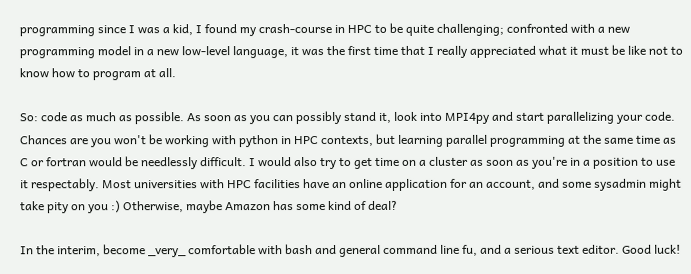programming since I was a kid, I found my crash-course in HPC to be quite challenging; confronted with a new programming model in a new low-level language, it was the first time that I really appreciated what it must be like not to know how to program at all.

So: code as much as possible. As soon as you can possibly stand it, look into MPI4py and start parallelizing your code. Chances are you won't be working with python in HPC contexts, but learning parallel programming at the same time as C or fortran would be needlessly difficult. I would also try to get time on a cluster as soon as you're in a position to use it respectably. Most universities with HPC facilities have an online application for an account, and some sysadmin might take pity on you :) Otherwise, maybe Amazon has some kind of deal?

In the interim, become _very_ comfortable with bash and general command line fu, and a serious text editor. Good luck!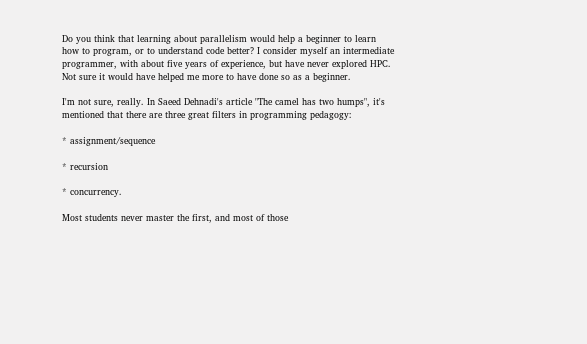Do you think that learning about parallelism would help a beginner to learn how to program, or to understand code better? I consider myself an intermediate programmer, with about five years of experience, but have never explored HPC. Not sure it would have helped me more to have done so as a beginner.

I'm not sure, really. In Saeed Dehnadi's article "The camel has two humps", it's mentioned that there are three great filters in programming pedagogy:

* assignment/sequence

* recursion

* concurrency.

Most students never master the first, and most of those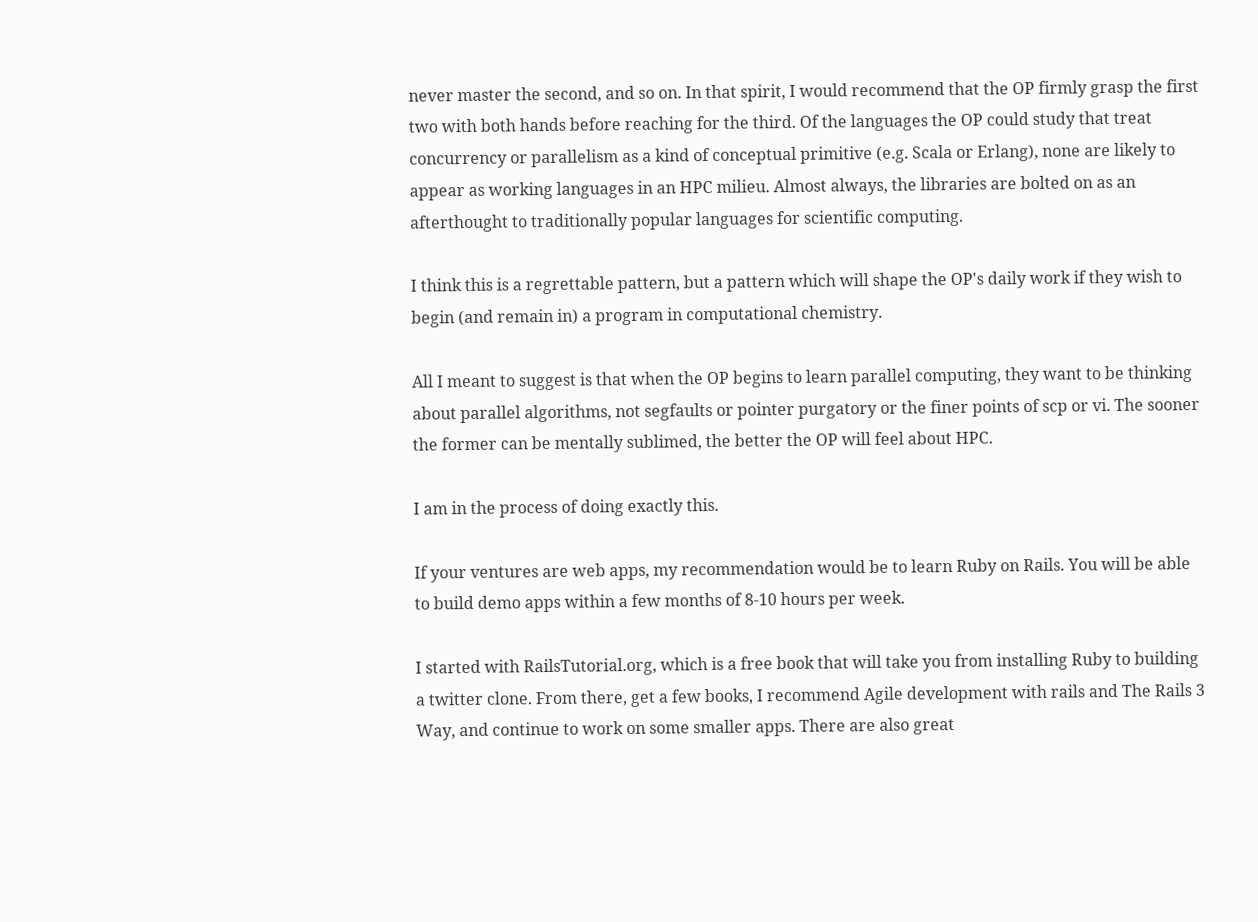never master the second, and so on. In that spirit, I would recommend that the OP firmly grasp the first two with both hands before reaching for the third. Of the languages the OP could study that treat concurrency or parallelism as a kind of conceptual primitive (e.g. Scala or Erlang), none are likely to appear as working languages in an HPC milieu. Almost always, the libraries are bolted on as an afterthought to traditionally popular languages for scientific computing.

I think this is a regrettable pattern, but a pattern which will shape the OP's daily work if they wish to begin (and remain in) a program in computational chemistry.

All I meant to suggest is that when the OP begins to learn parallel computing, they want to be thinking about parallel algorithms, not segfaults or pointer purgatory or the finer points of scp or vi. The sooner the former can be mentally sublimed, the better the OP will feel about HPC.

I am in the process of doing exactly this.

If your ventures are web apps, my recommendation would be to learn Ruby on Rails. You will be able to build demo apps within a few months of 8-10 hours per week.

I started with RailsTutorial.org, which is a free book that will take you from installing Ruby to building a twitter clone. From there, get a few books, I recommend Agile development with rails and The Rails 3 Way, and continue to work on some smaller apps. There are also great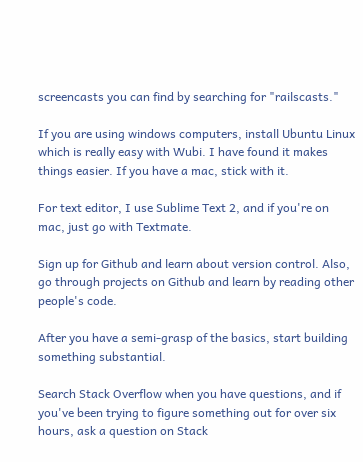screencasts you can find by searching for "railscasts."

If you are using windows computers, install Ubuntu Linux which is really easy with Wubi. I have found it makes things easier. If you have a mac, stick with it.

For text editor, I use Sublime Text 2, and if you're on mac, just go with Textmate.

Sign up for Github and learn about version control. Also, go through projects on Github and learn by reading other people's code.

After you have a semi-grasp of the basics, start building something substantial.

Search Stack Overflow when you have questions, and if you've been trying to figure something out for over six hours, ask a question on Stack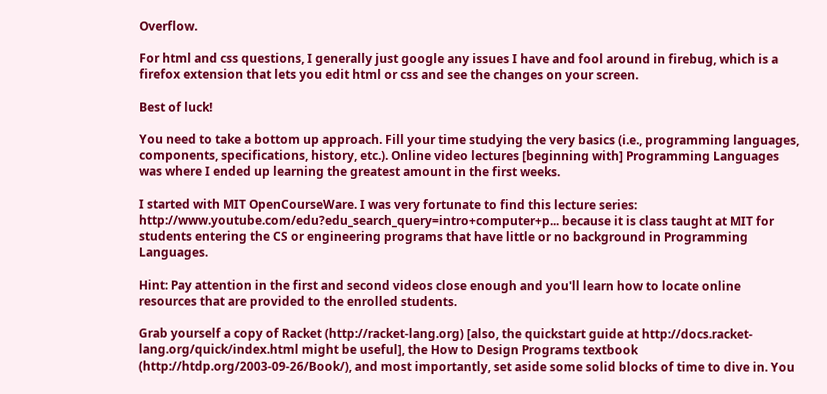Overflow.

For html and css questions, I generally just google any issues I have and fool around in firebug, which is a firefox extension that lets you edit html or css and see the changes on your screen.

Best of luck!

You need to take a bottom up approach. Fill your time studying the very basics (i.e., programming languages, components, specifications, history, etc.). Online video lectures [beginning with] Programming Languages was where I ended up learning the greatest amount in the first weeks.

I started with MIT OpenCourseWare. I was very fortunate to find this lecture series: http://www.youtube.com/edu?edu_search_query=intro+computer+p... because it is class taught at MIT for students entering the CS or engineering programs that have little or no background in Programming Languages.

Hint: Pay attention in the first and second videos close enough and you'll learn how to locate online resources that are provided to the enrolled students.

Grab yourself a copy of Racket (http://racket-lang.org) [also, the quickstart guide at http://docs.racket-lang.org/quick/index.html might be useful], the How to Design Programs textbook (http://htdp.org/2003-09-26/Book/), and most importantly, set aside some solid blocks of time to dive in. You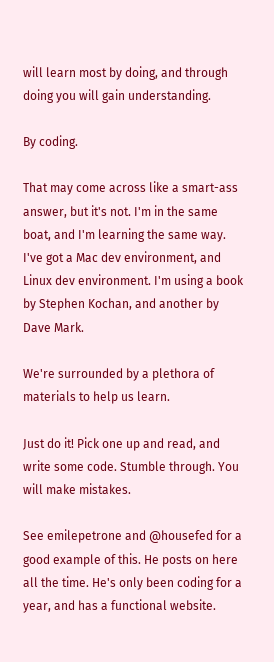will learn most by doing, and through doing you will gain understanding.

By coding.

That may come across like a smart-ass answer, but it's not. I'm in the same boat, and I'm learning the same way. I've got a Mac dev environment, and Linux dev environment. I'm using a book by Stephen Kochan, and another by Dave Mark.

We're surrounded by a plethora of materials to help us learn.

Just do it! Pick one up and read, and write some code. Stumble through. You will make mistakes.

See emilepetrone and @housefed for a good example of this. He posts on here all the time. He's only been coding for a year, and has a functional website.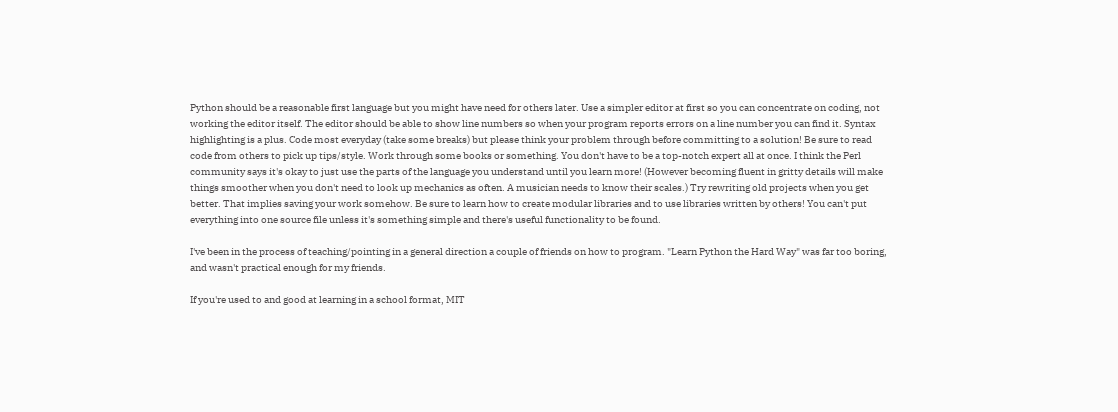Python should be a reasonable first language but you might have need for others later. Use a simpler editor at first so you can concentrate on coding, not working the editor itself. The editor should be able to show line numbers so when your program reports errors on a line number you can find it. Syntax highlighting is a plus. Code most everyday (take some breaks) but please think your problem through before committing to a solution! Be sure to read code from others to pick up tips/style. Work through some books or something. You don't have to be a top-notch expert all at once. I think the Perl community says it's okay to just use the parts of the language you understand until you learn more! (However becoming fluent in gritty details will make things smoother when you don't need to look up mechanics as often. A musician needs to know their scales.) Try rewriting old projects when you get better. That implies saving your work somehow. Be sure to learn how to create modular libraries and to use libraries written by others! You can't put everything into one source file unless it's something simple and there's useful functionality to be found.

I've been in the process of teaching/pointing in a general direction a couple of friends on how to program. "Learn Python the Hard Way" was far too boring, and wasn't practical enough for my friends.

If you're used to and good at learning in a school format, MIT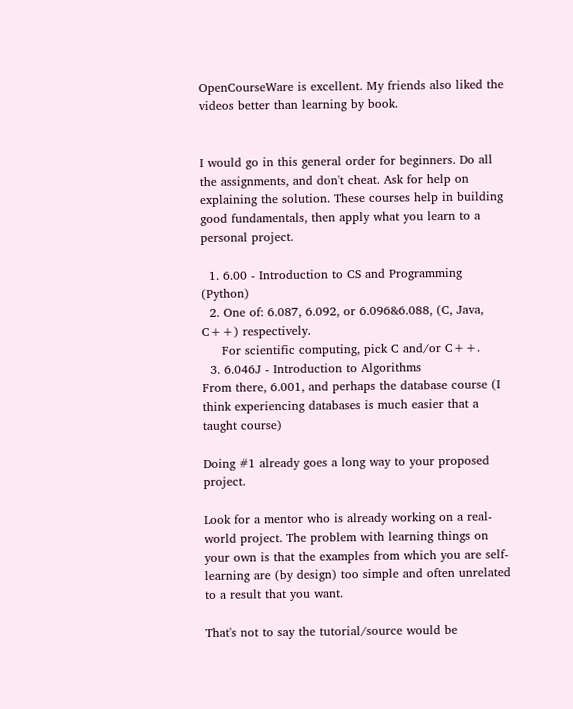OpenCourseWare is excellent. My friends also liked the videos better than learning by book.


I would go in this general order for beginners. Do all the assignments, and don't cheat. Ask for help on explaining the solution. These courses help in building good fundamentals, then apply what you learn to a personal project.

  1. 6.00 - Introduction to CS and Programming (Python)
  2. One of: 6.087, 6.092, or 6.096&6.088, (C, Java, C++) respectively.
     For scientific computing, pick C and/or C++.
  3. 6.046J - Introduction to Algorithms
From there, 6.001, and perhaps the database course (I think experiencing databases is much easier that a taught course)

Doing #1 already goes a long way to your proposed project.

Look for a mentor who is already working on a real-world project. The problem with learning things on your own is that the examples from which you are self-learning are (by design) too simple and often unrelated to a result that you want.

That's not to say the tutorial/source would be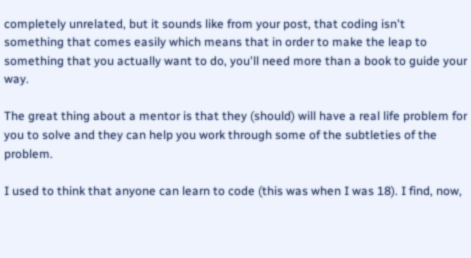completely unrelated, but it sounds like from your post, that coding isn't something that comes easily which means that in order to make the leap to something that you actually want to do, you'll need more than a book to guide your way.

The great thing about a mentor is that they (should) will have a real life problem for you to solve and they can help you work through some of the subtleties of the problem.

I used to think that anyone can learn to code (this was when I was 18). I find, now,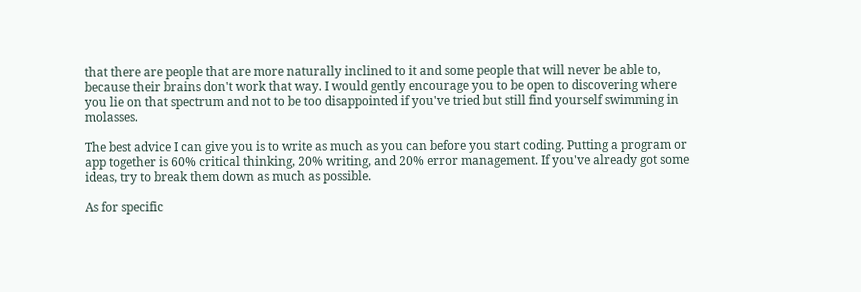that there are people that are more naturally inclined to it and some people that will never be able to, because their brains don't work that way. I would gently encourage you to be open to discovering where you lie on that spectrum and not to be too disappointed if you've tried but still find yourself swimming in molasses.

The best advice I can give you is to write as much as you can before you start coding. Putting a program or app together is 60% critical thinking, 20% writing, and 20% error management. If you've already got some ideas, try to break them down as much as possible.

As for specific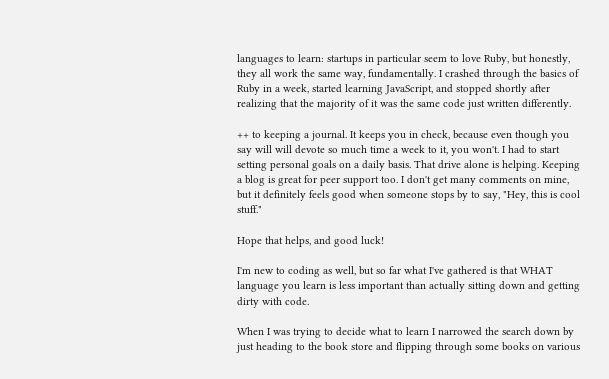languages to learn: startups in particular seem to love Ruby, but honestly, they all work the same way, fundamentally. I crashed through the basics of Ruby in a week, started learning JavaScript, and stopped shortly after realizing that the majority of it was the same code just written differently.

++ to keeping a journal. It keeps you in check, because even though you say will will devote so much time a week to it, you won't. I had to start setting personal goals on a daily basis. That drive alone is helping. Keeping a blog is great for peer support too. I don't get many comments on mine, but it definitely feels good when someone stops by to say, "Hey, this is cool stuff."

Hope that helps, and good luck!

I'm new to coding as well, but so far what I've gathered is that WHAT language you learn is less important than actually sitting down and getting dirty with code.

When I was trying to decide what to learn I narrowed the search down by just heading to the book store and flipping through some books on various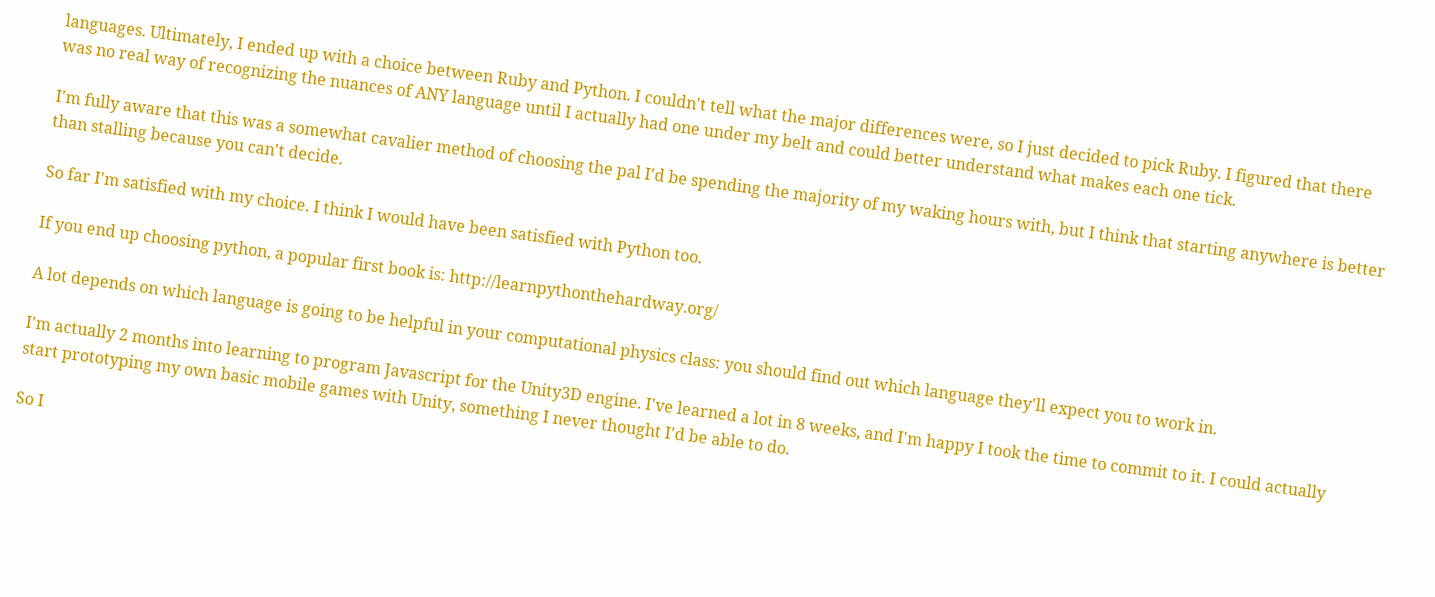languages. Ultimately, I ended up with a choice between Ruby and Python. I couldn't tell what the major differences were, so I just decided to pick Ruby. I figured that there was no real way of recognizing the nuances of ANY language until I actually had one under my belt and could better understand what makes each one tick.

I'm fully aware that this was a somewhat cavalier method of choosing the pal I'd be spending the majority of my waking hours with, but I think that starting anywhere is better than stalling because you can't decide.

So far I'm satisfied with my choice. I think I would have been satisfied with Python too.

If you end up choosing python, a popular first book is: http://learnpythonthehardway.org/

A lot depends on which language is going to be helpful in your computational physics class: you should find out which language they'll expect you to work in.

I'm actually 2 months into learning to program Javascript for the Unity3D engine. I've learned a lot in 8 weeks, and I'm happy I took the time to commit to it. I could actually start prototyping my own basic mobile games with Unity, something I never thought I'd be able to do.

So I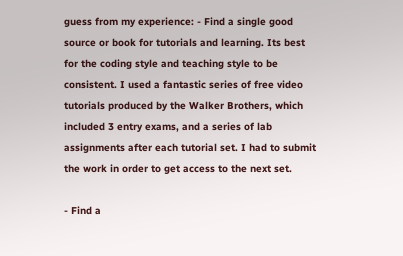guess from my experience: - Find a single good source or book for tutorials and learning. Its best for the coding style and teaching style to be consistent. I used a fantastic series of free video tutorials produced by the Walker Brothers, which included 3 entry exams, and a series of lab assignments after each tutorial set. I had to submit the work in order to get access to the next set.

- Find a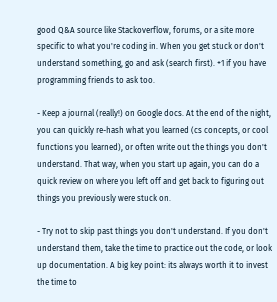good Q&A source like Stackoverflow, forums, or a site more specific to what you're coding in. When you get stuck or don't understand something, go and ask (search first). +1 if you have programming friends to ask too.

- Keep a journal (really!) on Google docs. At the end of the night, you can quickly re-hash what you learned (cs concepts, or cool functions you learned), or often write out the things you don't understand. That way, when you start up again, you can do a quick review on where you left off and get back to figuring out things you previously were stuck on.

- Try not to skip past things you don't understand. If you don't understand them, take the time to practice out the code, or look up documentation. A big key point: its always worth it to invest the time to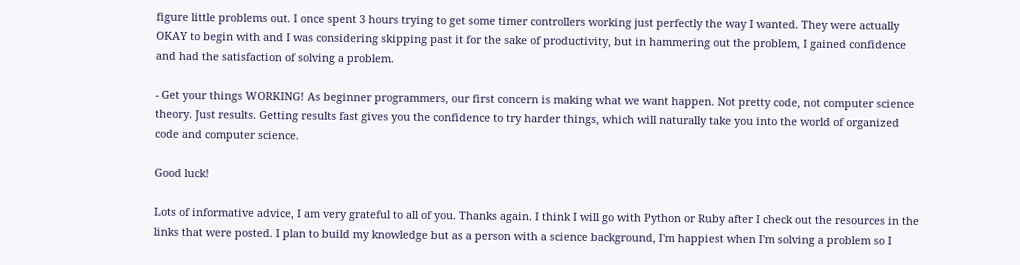figure little problems out. I once spent 3 hours trying to get some timer controllers working just perfectly the way I wanted. They were actually OKAY to begin with and I was considering skipping past it for the sake of productivity, but in hammering out the problem, I gained confidence and had the satisfaction of solving a problem.

- Get your things WORKING! As beginner programmers, our first concern is making what we want happen. Not pretty code, not computer science theory. Just results. Getting results fast gives you the confidence to try harder things, which will naturally take you into the world of organized code and computer science.

Good luck!

Lots of informative advice, I am very grateful to all of you. Thanks again. I think I will go with Python or Ruby after I check out the resources in the links that were posted. I plan to build my knowledge but as a person with a science background, I'm happiest when I'm solving a problem so I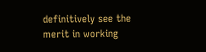definitively see the merit in working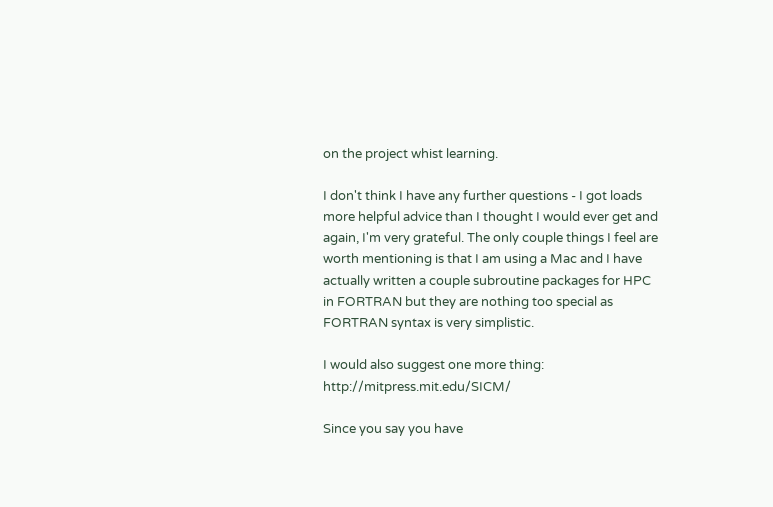on the project whist learning.

I don't think I have any further questions - I got loads more helpful advice than I thought I would ever get and again, I'm very grateful. The only couple things I feel are worth mentioning is that I am using a Mac and I have actually written a couple subroutine packages for HPC in FORTRAN but they are nothing too special as FORTRAN syntax is very simplistic.

I would also suggest one more thing: http://mitpress.mit.edu/SICM/

Since you say you have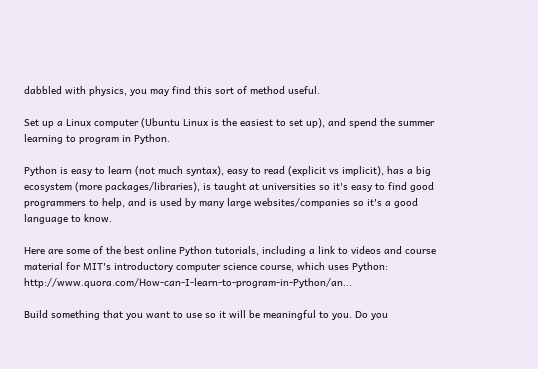dabbled with physics, you may find this sort of method useful.

Set up a Linux computer (Ubuntu Linux is the easiest to set up), and spend the summer learning to program in Python.

Python is easy to learn (not much syntax), easy to read (explicit vs implicit), has a big ecosystem (more packages/libraries), is taught at universities so it's easy to find good programmers to help, and is used by many large websites/companies so it's a good language to know.

Here are some of the best online Python tutorials, including a link to videos and course material for MIT's introductory computer science course, which uses Python: http://www.quora.com/How-can-I-learn-to-program-in-Python/an...

Build something that you want to use so it will be meaningful to you. Do you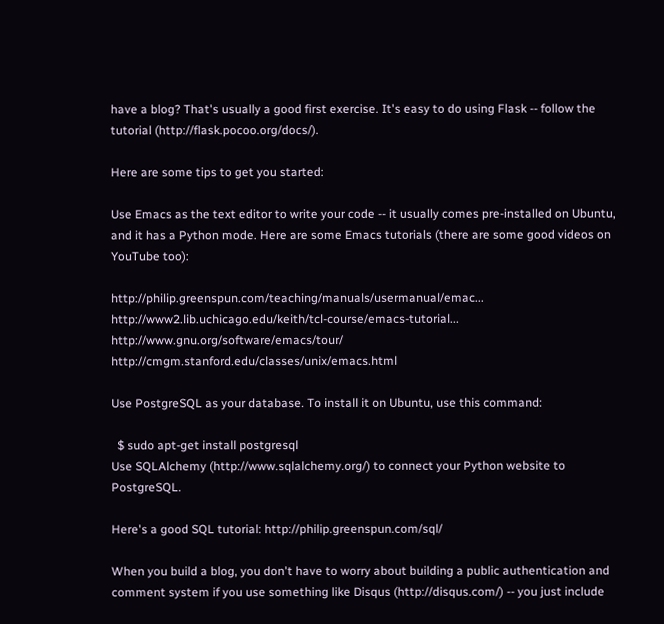have a blog? That's usually a good first exercise. It's easy to do using Flask -- follow the tutorial (http://flask.pocoo.org/docs/).

Here are some tips to get you started:

Use Emacs as the text editor to write your code -- it usually comes pre-installed on Ubuntu, and it has a Python mode. Here are some Emacs tutorials (there are some good videos on YouTube too):

http://philip.greenspun.com/teaching/manuals/usermanual/emac... http://www2.lib.uchicago.edu/keith/tcl-course/emacs-tutorial... http://www.gnu.org/software/emacs/tour/ http://cmgm.stanford.edu/classes/unix/emacs.html

Use PostgreSQL as your database. To install it on Ubuntu, use this command:

  $ sudo apt-get install postgresql
Use SQLAlchemy (http://www.sqlalchemy.org/) to connect your Python website to PostgreSQL.

Here's a good SQL tutorial: http://philip.greenspun.com/sql/

When you build a blog, you don't have to worry about building a public authentication and comment system if you use something like Disqus (http://disqus.com/) -- you just include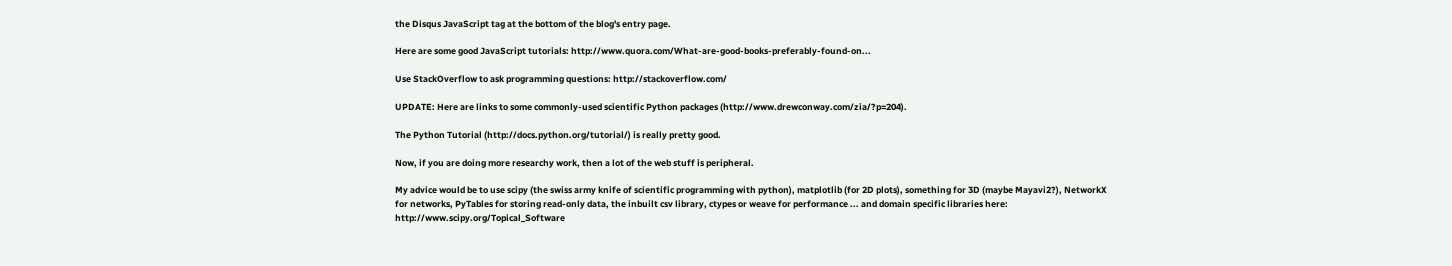the Disqus JavaScript tag at the bottom of the blog's entry page.

Here are some good JavaScript tutorials: http://www.quora.com/What-are-good-books-preferably-found-on...

Use StackOverflow to ask programming questions: http://stackoverflow.com/

UPDATE: Here are links to some commonly-used scientific Python packages (http://www.drewconway.com/zia/?p=204).

The Python Tutorial (http://docs.python.org/tutorial/) is really pretty good.

Now, if you are doing more researchy work, then a lot of the web stuff is peripheral.

My advice would be to use scipy (the swiss army knife of scientific programming with python), matplotlib (for 2D plots), something for 3D (maybe Mayavi2?), NetworkX for networks, PyTables for storing read-only data, the inbuilt csv library, ctypes or weave for performance ... and domain specific libraries here: http://www.scipy.org/Topical_Software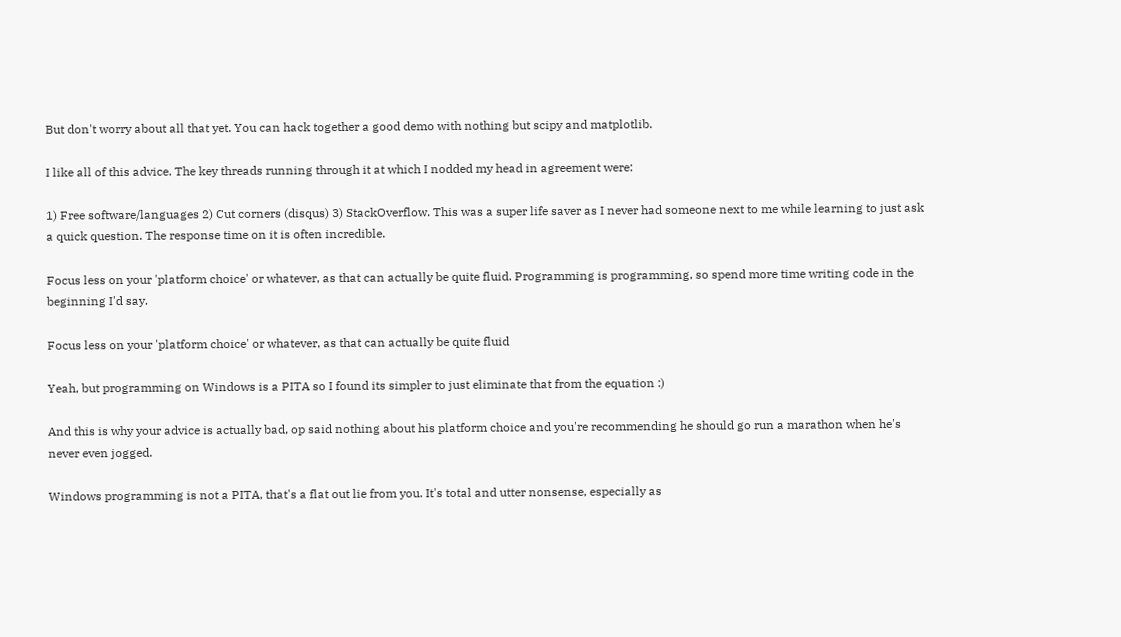But don't worry about all that yet. You can hack together a good demo with nothing but scipy and matplotlib.

I like all of this advice. The key threads running through it at which I nodded my head in agreement were:

1) Free software/languages 2) Cut corners (disqus) 3) StackOverflow. This was a super life saver as I never had someone next to me while learning to just ask a quick question. The response time on it is often incredible.

Focus less on your 'platform choice' or whatever, as that can actually be quite fluid. Programming is programming, so spend more time writing code in the beginning I'd say.

Focus less on your 'platform choice' or whatever, as that can actually be quite fluid

Yeah, but programming on Windows is a PITA so I found its simpler to just eliminate that from the equation :)

And this is why your advice is actually bad, op said nothing about his platform choice and you're recommending he should go run a marathon when he's never even jogged.

Windows programming is not a PITA, that's a flat out lie from you. It's total and utter nonsense, especially as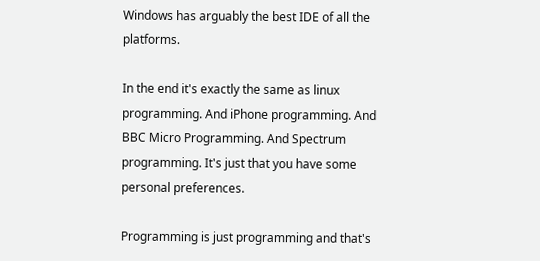Windows has arguably the best IDE of all the platforms.

In the end it's exactly the same as linux programming. And iPhone programming. And BBC Micro Programming. And Spectrum programming. It's just that you have some personal preferences.

Programming is just programming and that's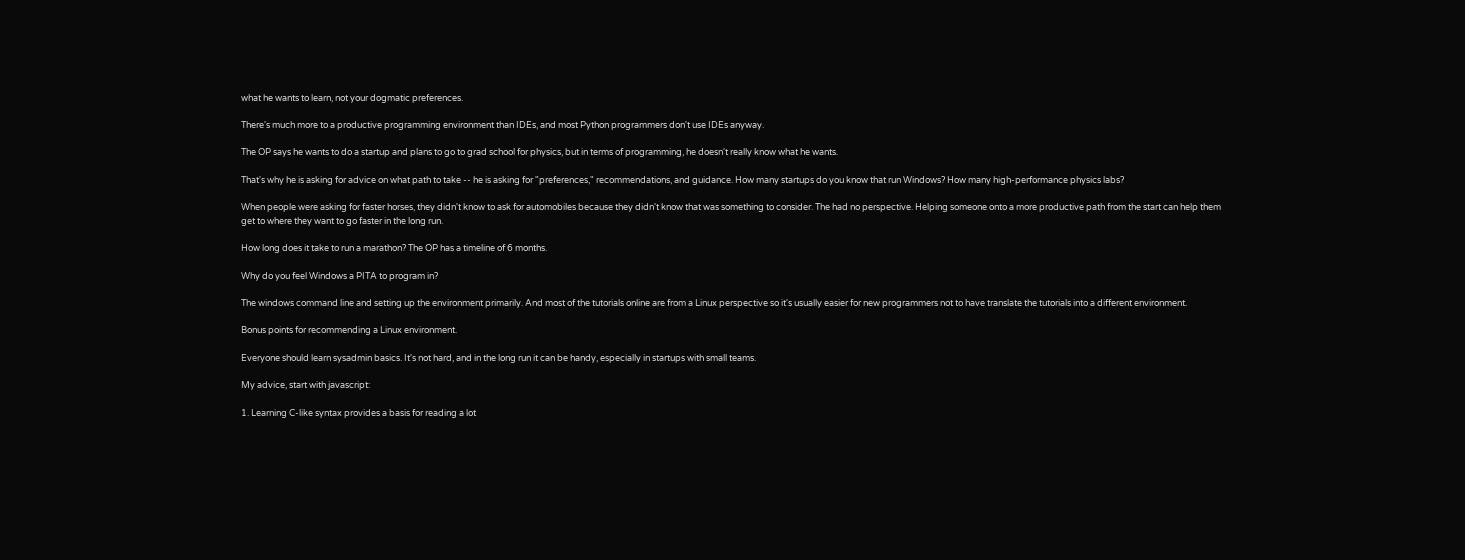what he wants to learn, not your dogmatic preferences.

There's much more to a productive programming environment than IDEs, and most Python programmers don't use IDEs anyway.

The OP says he wants to do a startup and plans to go to grad school for physics, but in terms of programming, he doesn't really know what he wants.

That's why he is asking for advice on what path to take -- he is asking for "preferences," recommendations, and guidance. How many startups do you know that run Windows? How many high-performance physics labs?

When people were asking for faster horses, they didn't know to ask for automobiles because they didn't know that was something to consider. The had no perspective. Helping someone onto a more productive path from the start can help them get to where they want to go faster in the long run.

How long does it take to run a marathon? The OP has a timeline of 6 months.

Why do you feel Windows a PITA to program in?

The windows command line and setting up the environment primarily. And most of the tutorials online are from a Linux perspective so it's usually easier for new programmers not to have translate the tutorials into a different environment.

Bonus points for recommending a Linux environment.

Everyone should learn sysadmin basics. It's not hard, and in the long run it can be handy, especially in startups with small teams.

My advice, start with javascript:

1. Learning C-like syntax provides a basis for reading a lot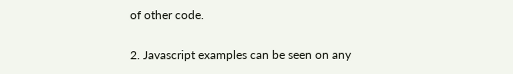of other code.

2. Javascript examples can be seen on any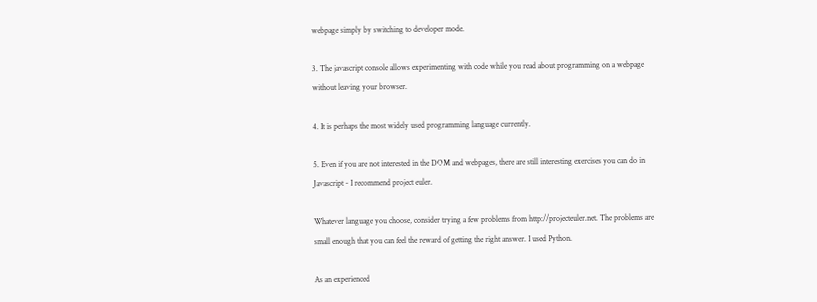webpage simply by switching to developer mode.

3. The javascript console allows experimenting with code while you read about programming on a webpage without leaving your browser.

4. It is perhaps the most widely used programming language currently.

5. Even if you are not interested in the DOM and webpages, there are still interesting exercises you can do in Javascript - I recommend project euler.

Whatever language you choose, consider trying a few problems from http://projecteuler.net. The problems are small enough that you can feel the reward of getting the right answer. I used Python.

As an experienced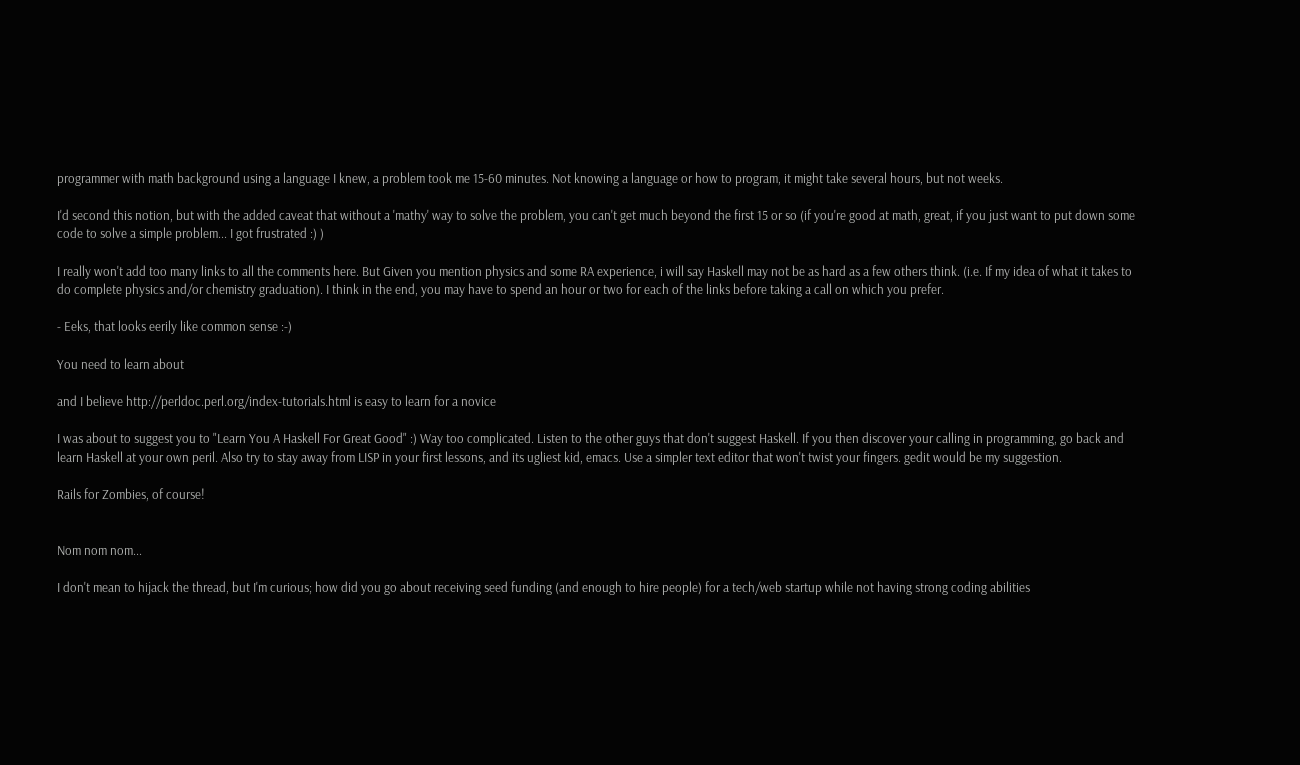programmer with math background using a language I knew, a problem took me 15-60 minutes. Not knowing a language or how to program, it might take several hours, but not weeks.

I'd second this notion, but with the added caveat that without a 'mathy' way to solve the problem, you can't get much beyond the first 15 or so (if you're good at math, great, if you just want to put down some code to solve a simple problem... I got frustrated :) )

I really won't add too many links to all the comments here. But Given you mention physics and some RA experience, i will say Haskell may not be as hard as a few others think. (i.e. If my idea of what it takes to do complete physics and/or chemistry graduation). I think in the end, you may have to spend an hour or two for each of the links before taking a call on which you prefer.

- Eeks, that looks eerily like common sense :-)

You need to learn about

and I believe http://perldoc.perl.org/index-tutorials.html is easy to learn for a novice

I was about to suggest you to "Learn You A Haskell For Great Good" :) Way too complicated. Listen to the other guys that don't suggest Haskell. If you then discover your calling in programming, go back and learn Haskell at your own peril. Also try to stay away from LISP in your first lessons, and its ugliest kid, emacs. Use a simpler text editor that won't twist your fingers. gedit would be my suggestion.

Rails for Zombies, of course!


Nom nom nom...

I don't mean to hijack the thread, but I'm curious; how did you go about receiving seed funding (and enough to hire people) for a tech/web startup while not having strong coding abilities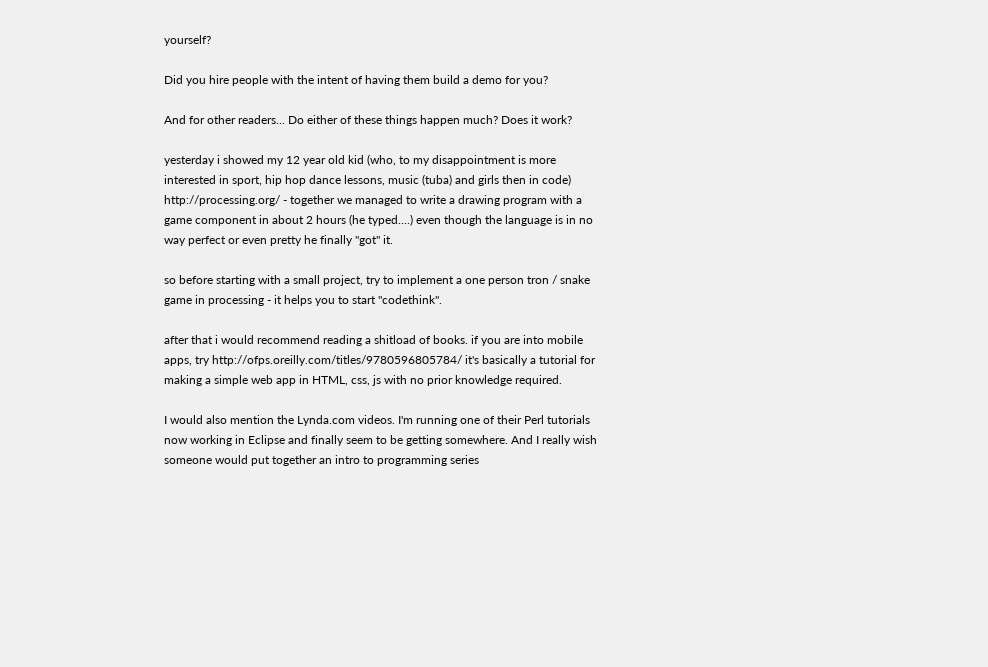yourself?

Did you hire people with the intent of having them build a demo for you?

And for other readers... Do either of these things happen much? Does it work?

yesterday i showed my 12 year old kid (who, to my disappointment is more interested in sport, hip hop dance lessons, music (tuba) and girls then in code) http://processing.org/ - together we managed to write a drawing program with a game component in about 2 hours (he typed....) even though the language is in no way perfect or even pretty he finally "got" it.

so before starting with a small project, try to implement a one person tron / snake game in processing - it helps you to start "codethink".

after that i would recommend reading a shitload of books. if you are into mobile apps, try http://ofps.oreilly.com/titles/9780596805784/ it's basically a tutorial for making a simple web app in HTML, css, js with no prior knowledge required.

I would also mention the Lynda.com videos. I'm running one of their Perl tutorials now working in Eclipse and finally seem to be getting somewhere. And I really wish someone would put together an intro to programming series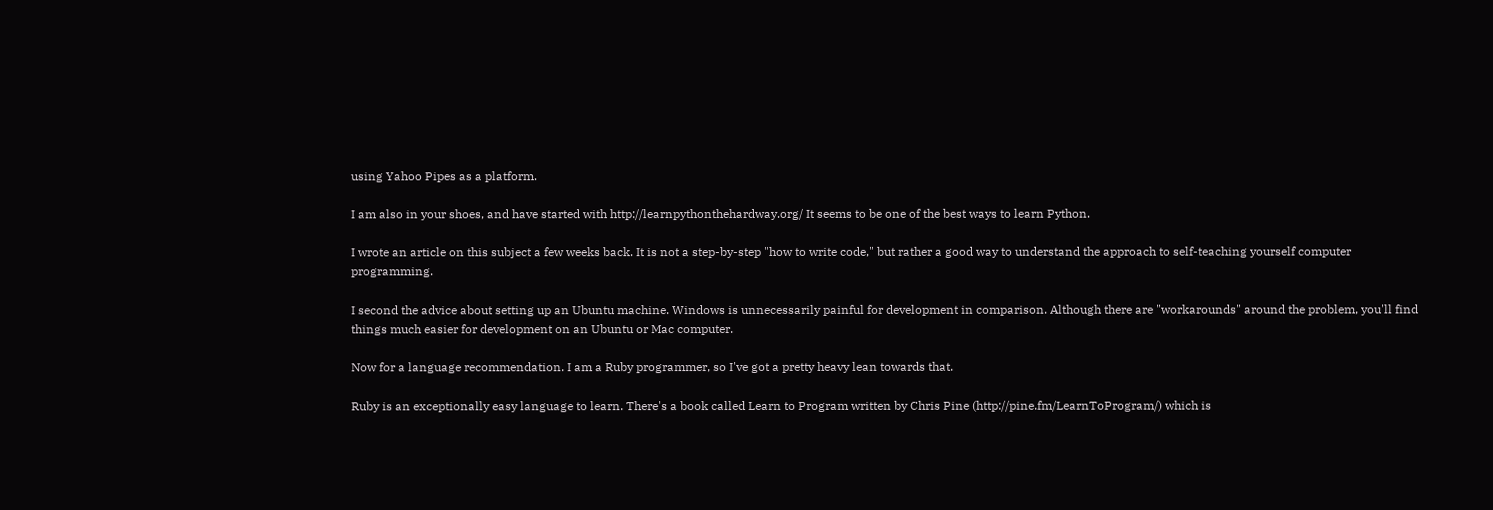using Yahoo Pipes as a platform.

I am also in your shoes, and have started with http://learnpythonthehardway.org/ It seems to be one of the best ways to learn Python.

I wrote an article on this subject a few weeks back. It is not a step-by-step "how to write code," but rather a good way to understand the approach to self-teaching yourself computer programming.

I second the advice about setting up an Ubuntu machine. Windows is unnecessarily painful for development in comparison. Although there are "workarounds" around the problem, you'll find things much easier for development on an Ubuntu or Mac computer.

Now for a language recommendation. I am a Ruby programmer, so I've got a pretty heavy lean towards that.

Ruby is an exceptionally easy language to learn. There's a book called Learn to Program written by Chris Pine (http://pine.fm/LearnToProgram/) which is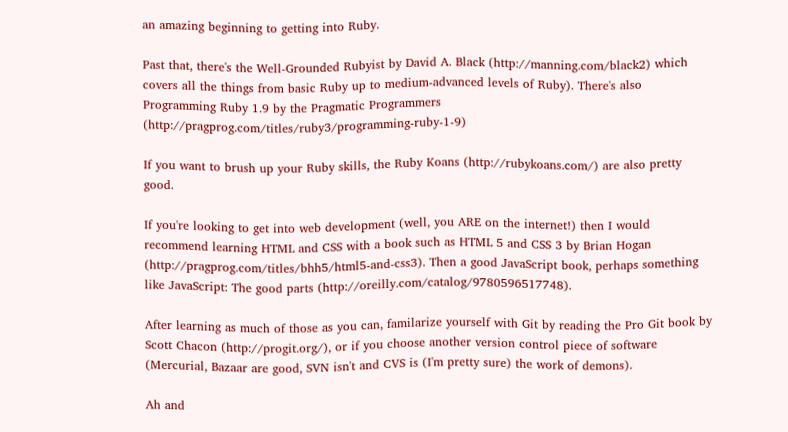an amazing beginning to getting into Ruby.

Past that, there's the Well-Grounded Rubyist by David A. Black (http://manning.com/black2) which covers all the things from basic Ruby up to medium-advanced levels of Ruby). There's also Programming Ruby 1.9 by the Pragmatic Programmers (http://pragprog.com/titles/ruby3/programming-ruby-1-9)

If you want to brush up your Ruby skills, the Ruby Koans (http://rubykoans.com/) are also pretty good.

If you're looking to get into web development (well, you ARE on the internet!) then I would recommend learning HTML and CSS with a book such as HTML 5 and CSS 3 by Brian Hogan (http://pragprog.com/titles/bhh5/html5-and-css3). Then a good JavaScript book, perhaps something like JavaScript: The good parts (http://oreilly.com/catalog/9780596517748).

After learning as much of those as you can, familarize yourself with Git by reading the Pro Git book by Scott Chacon (http://progit.org/), or if you choose another version control piece of software (Mercurial, Bazaar are good, SVN isn't and CVS is (I'm pretty sure) the work of demons).

Ah and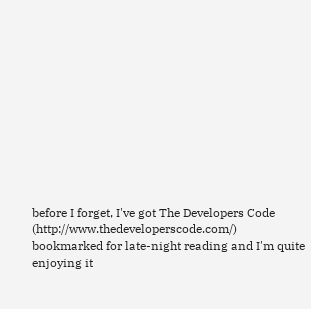before I forget, I've got The Developers Code (http://www.thedeveloperscode.com/) bookmarked for late-night reading and I'm quite enjoying it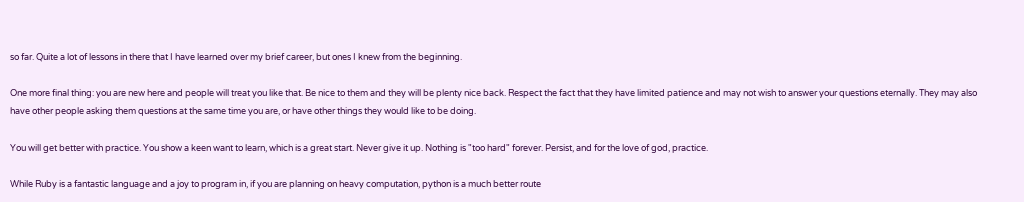so far. Quite a lot of lessons in there that I have learned over my brief career, but ones I knew from the beginning.

One more final thing: you are new here and people will treat you like that. Be nice to them and they will be plenty nice back. Respect the fact that they have limited patience and may not wish to answer your questions eternally. They may also have other people asking them questions at the same time you are, or have other things they would like to be doing.

You will get better with practice. You show a keen want to learn, which is a great start. Never give it up. Nothing is "too hard" forever. Persist, and for the love of god, practice.

While Ruby is a fantastic language and a joy to program in, if you are planning on heavy computation, python is a much better route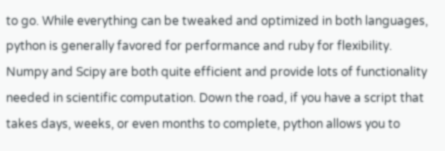to go. While everything can be tweaked and optimized in both languages, python is generally favored for performance and ruby for flexibility. Numpy and Scipy are both quite efficient and provide lots of functionality needed in scientific computation. Down the road, if you have a script that takes days, weeks, or even months to complete, python allows you to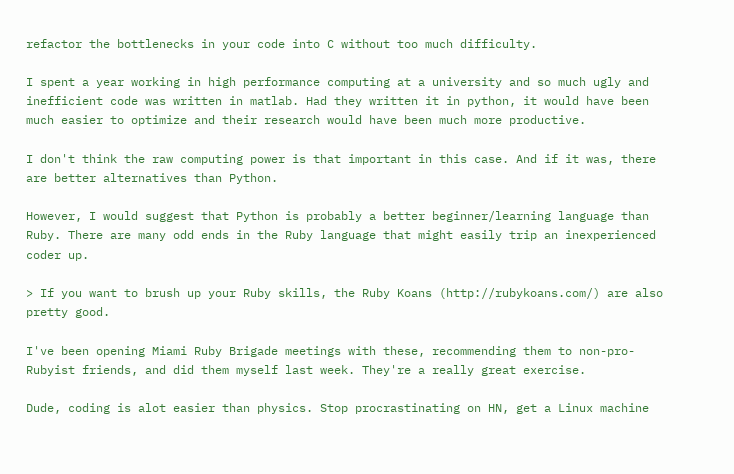refactor the bottlenecks in your code into C without too much difficulty.

I spent a year working in high performance computing at a university and so much ugly and inefficient code was written in matlab. Had they written it in python, it would have been much easier to optimize and their research would have been much more productive.

I don't think the raw computing power is that important in this case. And if it was, there are better alternatives than Python.

However, I would suggest that Python is probably a better beginner/learning language than Ruby. There are many odd ends in the Ruby language that might easily trip an inexperienced coder up.

> If you want to brush up your Ruby skills, the Ruby Koans (http://rubykoans.com/) are also pretty good.

I've been opening Miami Ruby Brigade meetings with these, recommending them to non-pro-Rubyist friends, and did them myself last week. They're a really great exercise.

Dude, coding is alot easier than physics. Stop procrastinating on HN, get a Linux machine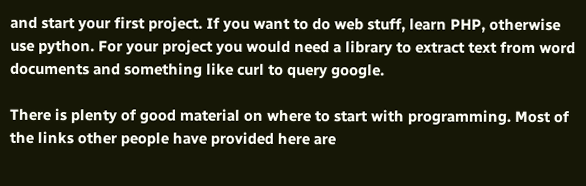and start your first project. If you want to do web stuff, learn PHP, otherwise use python. For your project you would need a library to extract text from word documents and something like curl to query google.

There is plenty of good material on where to start with programming. Most of the links other people have provided here are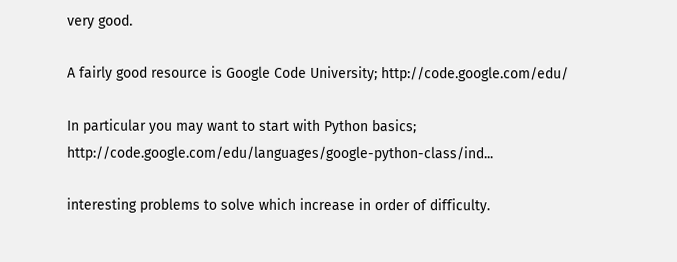very good.

A fairly good resource is Google Code University; http://code.google.com/edu/

In particular you may want to start with Python basics; http://code.google.com/edu/languages/google-python-class/ind...

interesting problems to solve which increase in order of difficulty.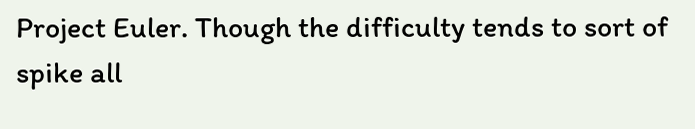Project Euler. Though the difficulty tends to sort of spike all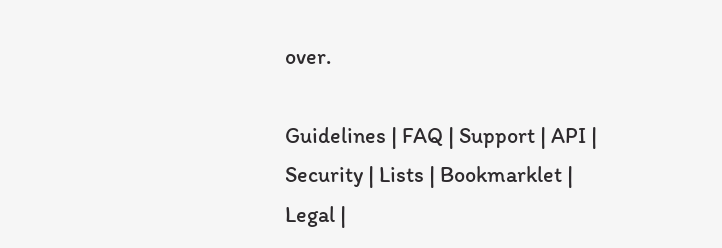over.

Guidelines | FAQ | Support | API | Security | Lists | Bookmarklet | Legal |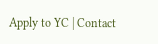Apply to YC | Contact